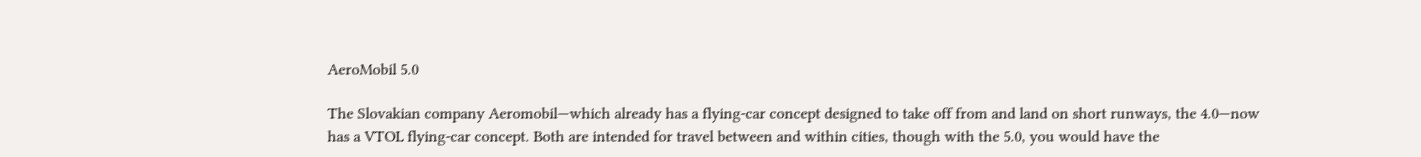AeroMobil 5.0

The Slovakian company Aeromobil—which already has a flying-car concept designed to take off from and land on short runways, the 4.0—now has a VTOL flying-car concept. Both are intended for travel between and within cities, though with the 5.0, you would have the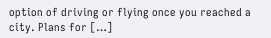option of driving or flying once you reached a city. Plans for […]